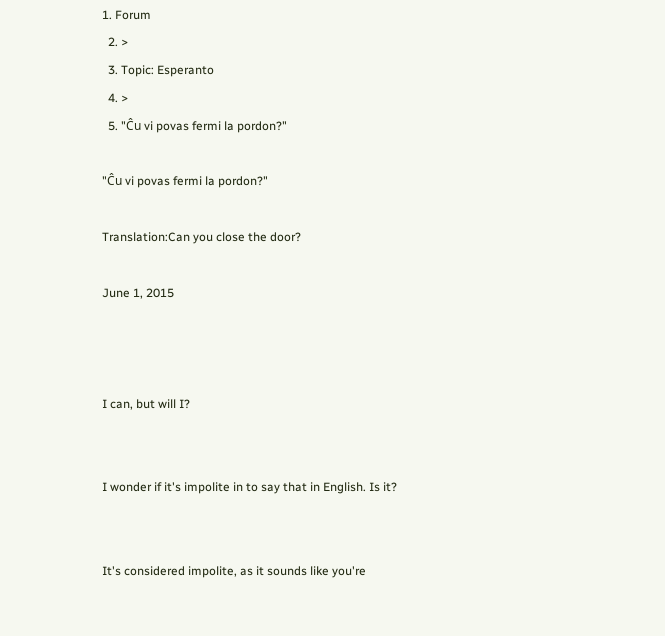1. Forum
  2. >
  3. Topic: Esperanto
  4. >
  5. "Ĉu vi povas fermi la pordon?"

"Ĉu vi povas fermi la pordon?"

Translation:Can you close the door?

June 1, 2015



I can, but will I?


I wonder if it's impolite in to say that in English. Is it?


It's considered impolite, as it sounds like you're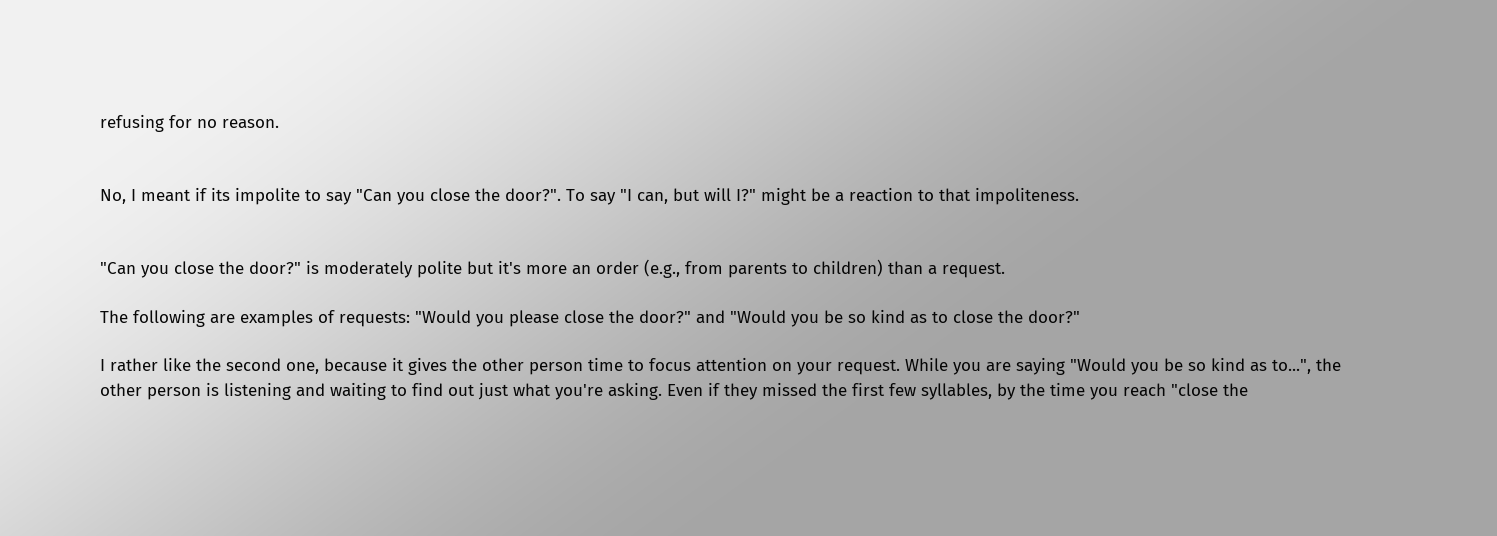refusing for no reason.


No, I meant if its impolite to say "Can you close the door?". To say "I can, but will I?" might be a reaction to that impoliteness.


"Can you close the door?" is moderately polite but it's more an order (e.g., from parents to children) than a request.

The following are examples of requests: "Would you please close the door?" and "Would you be so kind as to close the door?"

I rather like the second one, because it gives the other person time to focus attention on your request. While you are saying "Would you be so kind as to...", the other person is listening and waiting to find out just what you're asking. Even if they missed the first few syllables, by the time you reach "close the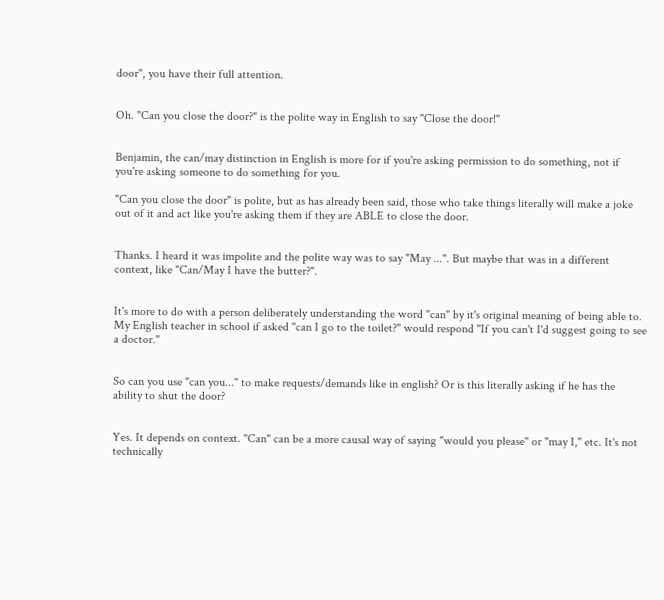door", you have their full attention.


Oh. "Can you close the door?" is the polite way in English to say "Close the door!"


Benjamin, the can/may distinction in English is more for if you're asking permission to do something, not if you're asking someone to do something for you.

"Can you close the door" is polite, but as has already been said, those who take things literally will make a joke out of it and act like you're asking them if they are ABLE to close the door.


Thanks. I heard it was impolite and the polite way was to say "May ...". But maybe that was in a different context, like "Can/May I have the butter?".


It's more to do with a person deliberately understanding the word "can" by it's original meaning of being able to. My English teacher in school if asked "can I go to the toilet?" would respond "If you can't I'd suggest going to see a doctor."


So can you use "can you..." to make requests/demands like in english? Or is this literally asking if he has the ability to shut the door?


Yes. It depends on context. "Can" can be a more causal way of saying "would you please" or "may I," etc. It's not technically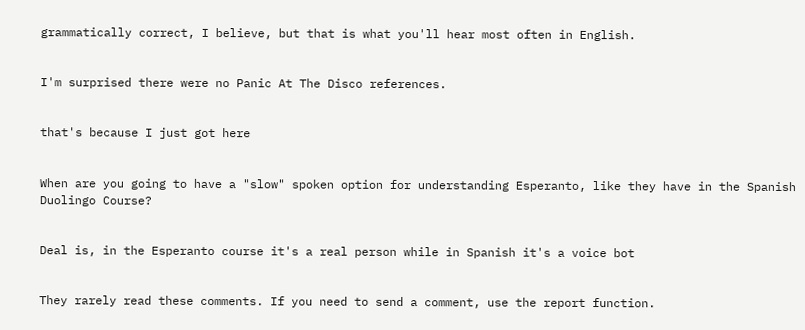grammatically correct, I believe, but that is what you'll hear most often in English.


I'm surprised there were no Panic At The Disco references.


that's because I just got here


When are you going to have a "slow" spoken option for understanding Esperanto, like they have in the Spanish Duolingo Course?


Deal is, in the Esperanto course it's a real person while in Spanish it's a voice bot


They rarely read these comments. If you need to send a comment, use the report function.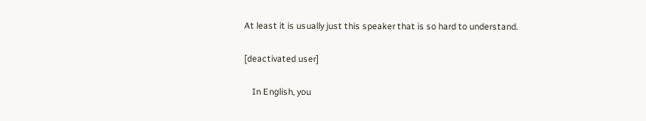At least it is usually just this speaker that is so hard to understand.

[deactivated user]

    In English, you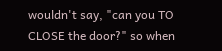wouldn't say, "can you TO CLOSE the door?" so when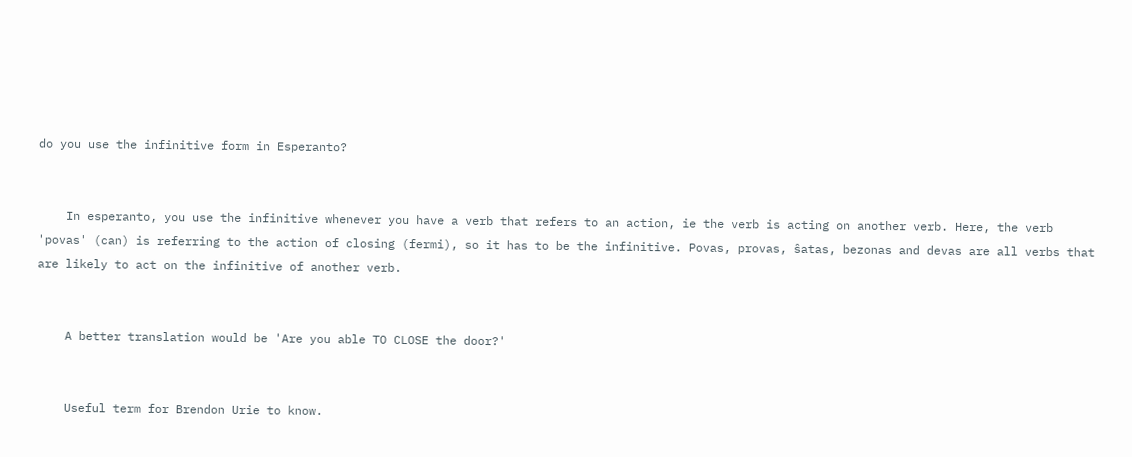do you use the infinitive form in Esperanto?


    In esperanto, you use the infinitive whenever you have a verb that refers to an action, ie the verb is acting on another verb. Here, the verb 'povas' (can) is referring to the action of closing (fermi), so it has to be the infinitive. Povas, provas, ŝatas, bezonas and devas are all verbs that are likely to act on the infinitive of another verb.


    A better translation would be 'Are you able TO CLOSE the door?'


    Useful term for Brendon Urie to know.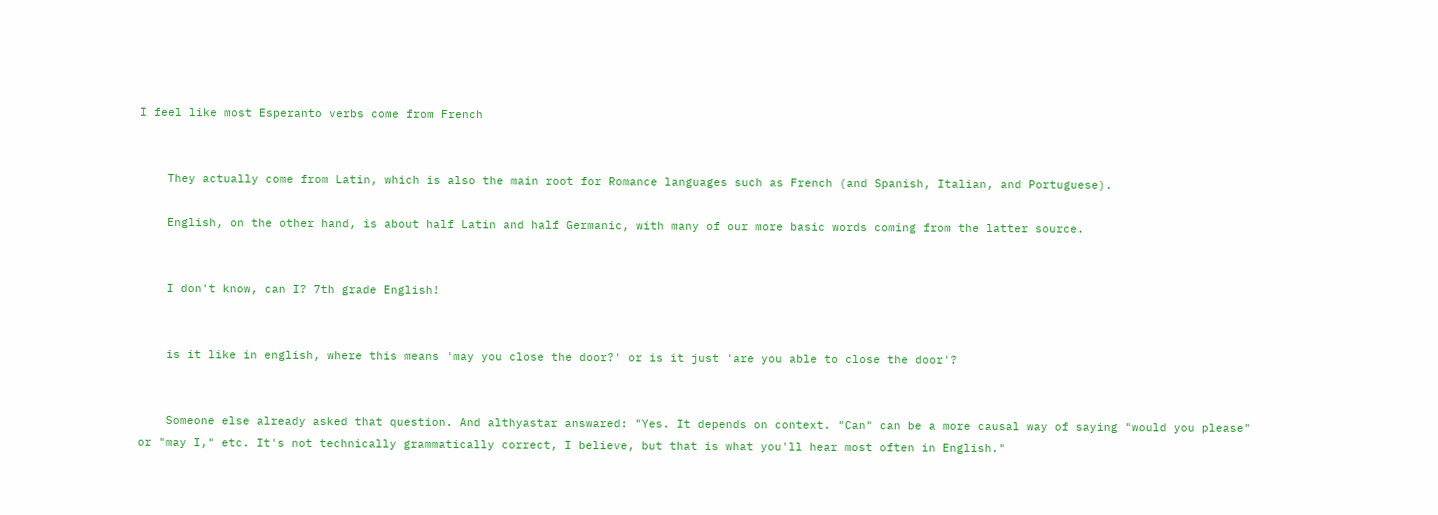I feel like most Esperanto verbs come from French


    They actually come from Latin, which is also the main root for Romance languages such as French (and Spanish, Italian, and Portuguese).

    English, on the other hand, is about half Latin and half Germanic, with many of our more basic words coming from the latter source.


    I don't know, can I? 7th grade English!


    is it like in english, where this means 'may you close the door?' or is it just 'are you able to close the door'?


    Someone else already asked that question. And althyastar answared: "Yes. It depends on context. "Can" can be a more causal way of saying "would you please" or "may I," etc. It's not technically grammatically correct, I believe, but that is what you'll hear most often in English."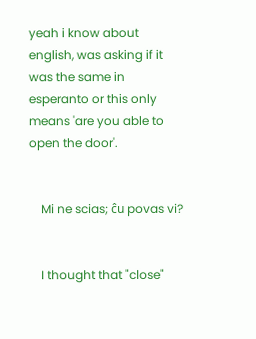yeah i know about english, was asking if it was the same in esperanto or this only means 'are you able to open the door'.


    Mi ne scias; ĉu povas vi?


    I thought that "close"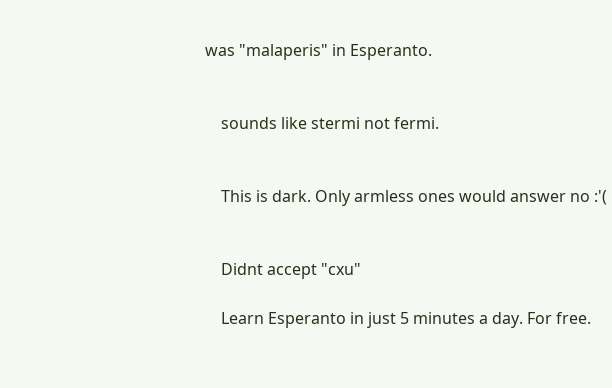was "malaperis" in Esperanto.


    sounds like stermi not fermi.


    This is dark. Only armless ones would answer no :'(


    Didnt accept "cxu"

    Learn Esperanto in just 5 minutes a day. For free.